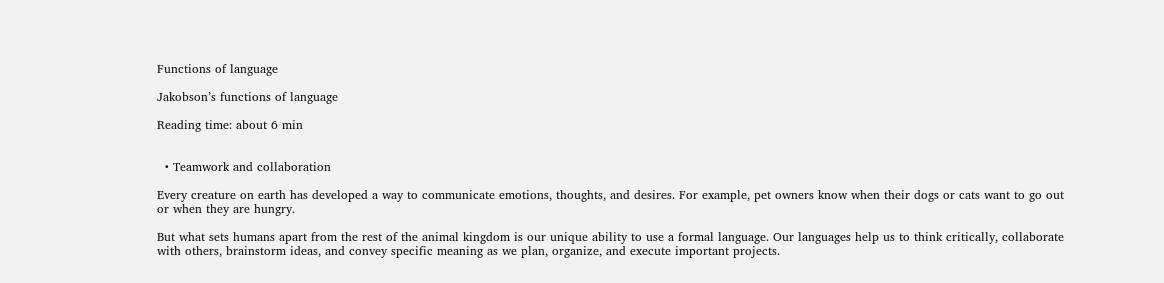Functions of language

Jakobson’s functions of language

Reading time: about 6 min


  • Teamwork and collaboration

Every creature on earth has developed a way to communicate emotions, thoughts, and desires. For example, pet owners know when their dogs or cats want to go out or when they are hungry.

But what sets humans apart from the rest of the animal kingdom is our unique ability to use a formal language. Our languages help us to think critically, collaborate with others, brainstorm ideas, and convey specific meaning as we plan, organize, and execute important projects.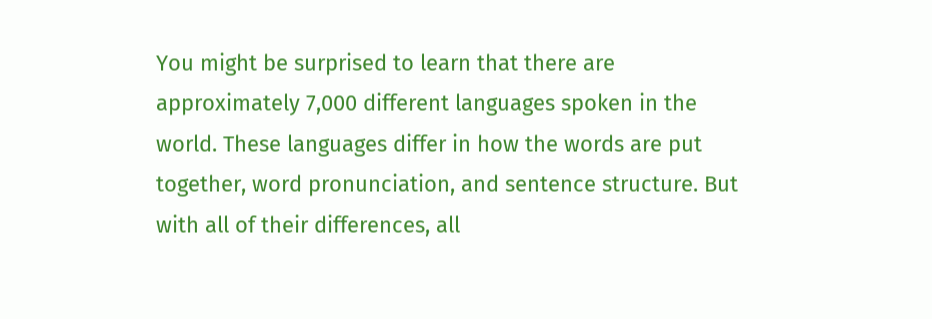You might be surprised to learn that there are approximately 7,000 different languages spoken in the world. These languages differ in how the words are put together, word pronunciation, and sentence structure. But with all of their differences, all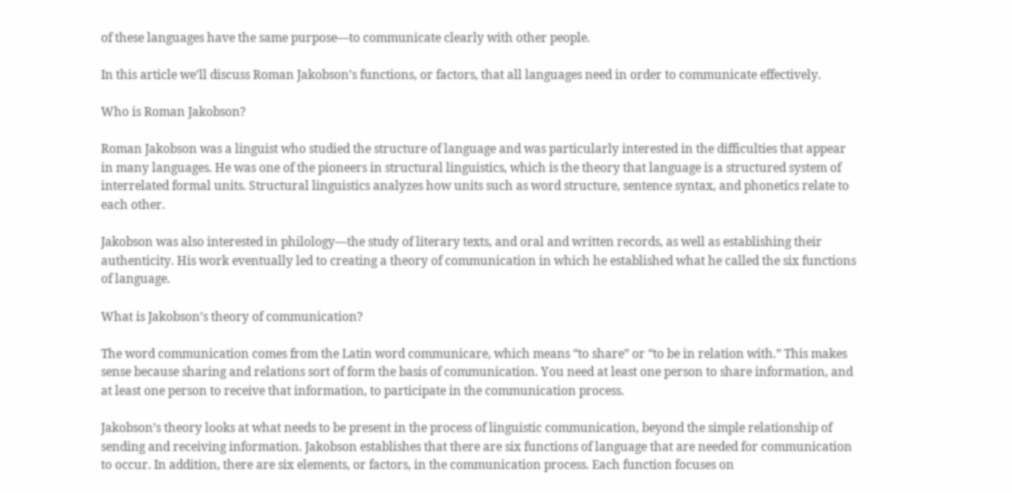of these languages have the same purpose—to communicate clearly with other people.

In this article we’ll discuss Roman Jakobson’s functions, or factors, that all languages need in order to communicate effectively.

Who is Roman Jakobson?

Roman Jakobson was a linguist who studied the structure of language and was particularly interested in the difficulties that appear in many languages. He was one of the pioneers in structural linguistics, which is the theory that language is a structured system of interrelated formal units. Structural linguistics analyzes how units such as word structure, sentence syntax, and phonetics relate to each other.

Jakobson was also interested in philology—the study of literary texts, and oral and written records, as well as establishing their authenticity. His work eventually led to creating a theory of communication in which he established what he called the six functions of language.

What is Jakobson’s theory of communication?

The word communication comes from the Latin word communicare, which means “to share” or “to be in relation with.” This makes sense because sharing and relations sort of form the basis of communication. You need at least one person to share information, and at least one person to receive that information, to participate in the communication process.

Jakobson’s theory looks at what needs to be present in the process of linguistic communication, beyond the simple relationship of sending and receiving information. Jakobson establishes that there are six functions of language that are needed for communication to occur. In addition, there are six elements, or factors, in the communication process. Each function focuses on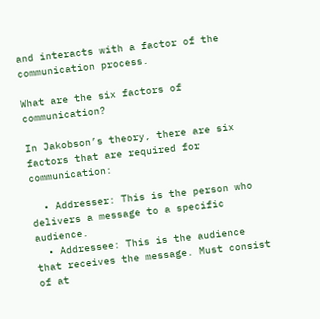and interacts with a factor of the communication process.

What are the six factors of communication?

In Jakobson’s theory, there are six factors that are required for communication:

  • Addresser: This is the person who delivers a message to a specific audience.
  • Addressee: This is the audience that receives the message. Must consist of at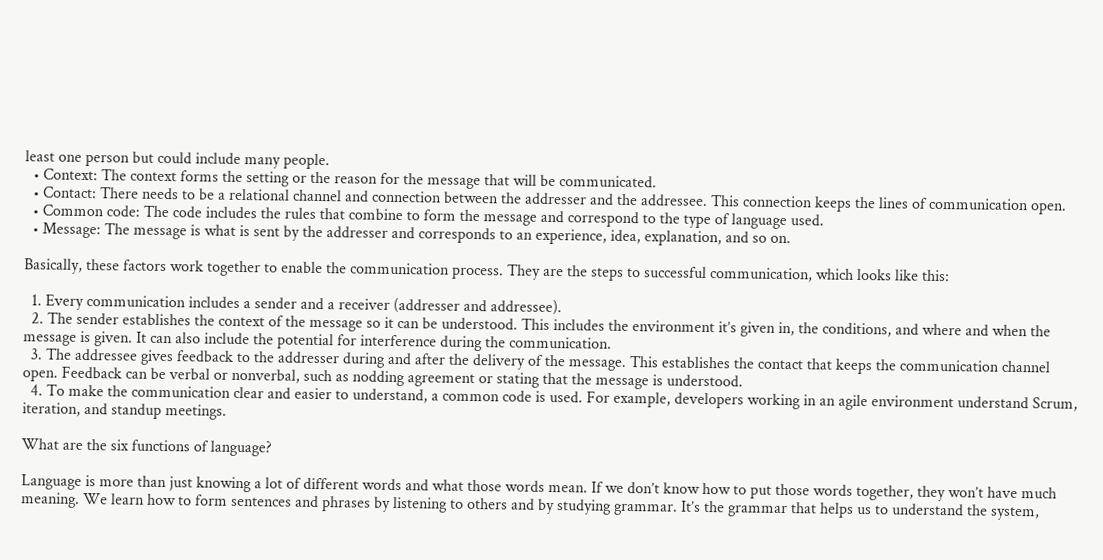least one person but could include many people.
  • Context: The context forms the setting or the reason for the message that will be communicated.
  • Contact: There needs to be a relational channel and connection between the addresser and the addressee. This connection keeps the lines of communication open.
  • Common code: The code includes the rules that combine to form the message and correspond to the type of language used.
  • Message: The message is what is sent by the addresser and corresponds to an experience, idea, explanation, and so on.

Basically, these factors work together to enable the communication process. They are the steps to successful communication, which looks like this:

  1. Every communication includes a sender and a receiver (addresser and addressee).
  2. The sender establishes the context of the message so it can be understood. This includes the environment it’s given in, the conditions, and where and when the message is given. It can also include the potential for interference during the communication.
  3. The addressee gives feedback to the addresser during and after the delivery of the message. This establishes the contact that keeps the communication channel open. Feedback can be verbal or nonverbal, such as nodding agreement or stating that the message is understood.
  4. To make the communication clear and easier to understand, a common code is used. For example, developers working in an agile environment understand Scrum, iteration, and standup meetings.

What are the six functions of language?

Language is more than just knowing a lot of different words and what those words mean. If we don’t know how to put those words together, they won’t have much meaning. We learn how to form sentences and phrases by listening to others and by studying grammar. It’s the grammar that helps us to understand the system,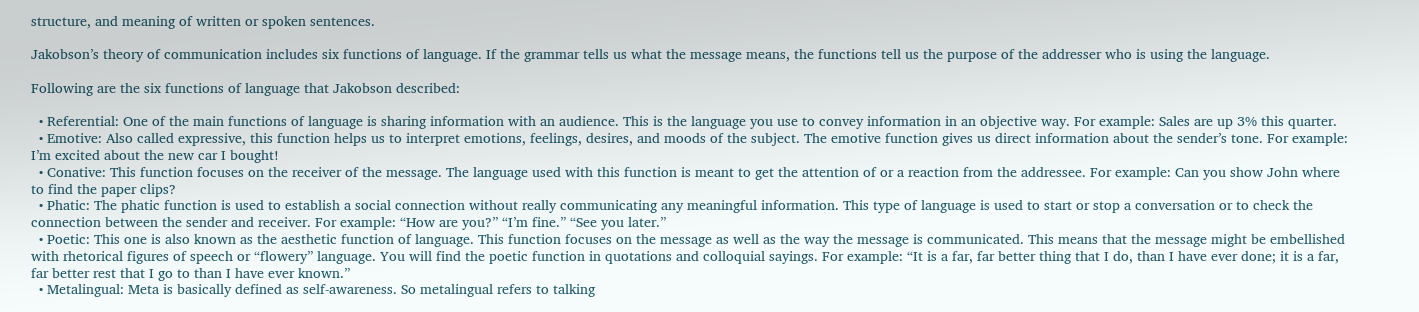structure, and meaning of written or spoken sentences.

Jakobson’s theory of communication includes six functions of language. If the grammar tells us what the message means, the functions tell us the purpose of the addresser who is using the language.

Following are the six functions of language that Jakobson described:

  • Referential: One of the main functions of language is sharing information with an audience. This is the language you use to convey information in an objective way. For example: Sales are up 3% this quarter.
  • Emotive: Also called expressive, this function helps us to interpret emotions, feelings, desires, and moods of the subject. The emotive function gives us direct information about the sender’s tone. For example: I’m excited about the new car I bought!
  • Conative: This function focuses on the receiver of the message. The language used with this function is meant to get the attention of or a reaction from the addressee. For example: Can you show John where to find the paper clips?
  • Phatic: The phatic function is used to establish a social connection without really communicating any meaningful information. This type of language is used to start or stop a conversation or to check the connection between the sender and receiver. For example: “How are you?” “I’m fine.” “See you later.”
  • Poetic: This one is also known as the aesthetic function of language. This function focuses on the message as well as the way the message is communicated. This means that the message might be embellished with rhetorical figures of speech or “flowery” language. You will find the poetic function in quotations and colloquial sayings. For example: “It is a far, far better thing that I do, than I have ever done; it is a far, far better rest that I go to than I have ever known.”
  • Metalingual: Meta is basically defined as self-awareness. So metalingual refers to talking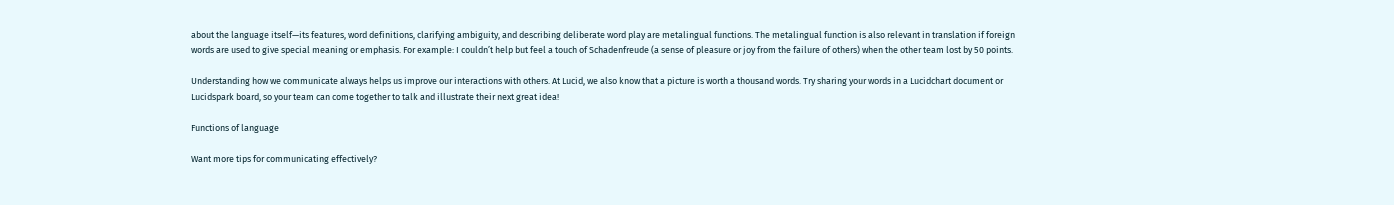about the language itself—its features, word definitions, clarifying ambiguity, and describing deliberate word play are metalingual functions. The metalingual function is also relevant in translation if foreign words are used to give special meaning or emphasis. For example: I couldn’t help but feel a touch of Schadenfreude (a sense of pleasure or joy from the failure of others) when the other team lost by 50 points.

Understanding how we communicate always helps us improve our interactions with others. At Lucid, we also know that a picture is worth a thousand words. Try sharing your words in a Lucidchart document or Lucidspark board, so your team can come together to talk and illustrate their next great idea!

Functions of language

Want more tips for communicating effectively?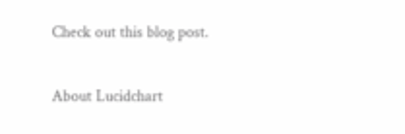Check out this blog post.

About Lucidchart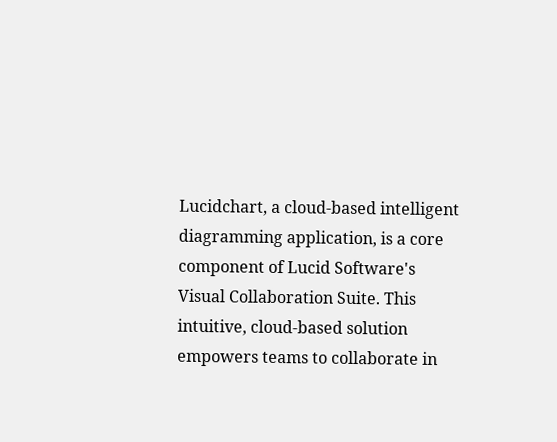Lucidchart, a cloud-based intelligent diagramming application, is a core component of Lucid Software's Visual Collaboration Suite. This intuitive, cloud-based solution empowers teams to collaborate in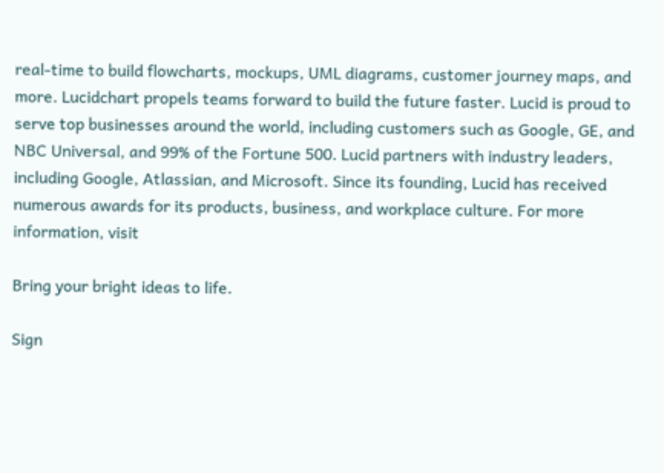real-time to build flowcharts, mockups, UML diagrams, customer journey maps, and more. Lucidchart propels teams forward to build the future faster. Lucid is proud to serve top businesses around the world, including customers such as Google, GE, and NBC Universal, and 99% of the Fortune 500. Lucid partners with industry leaders, including Google, Atlassian, and Microsoft. Since its founding, Lucid has received numerous awards for its products, business, and workplace culture. For more information, visit

Bring your bright ideas to life.

Sign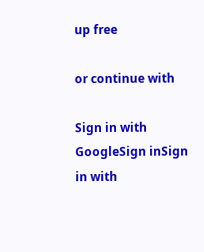up free

or continue with

Sign in with GoogleSign inSign in with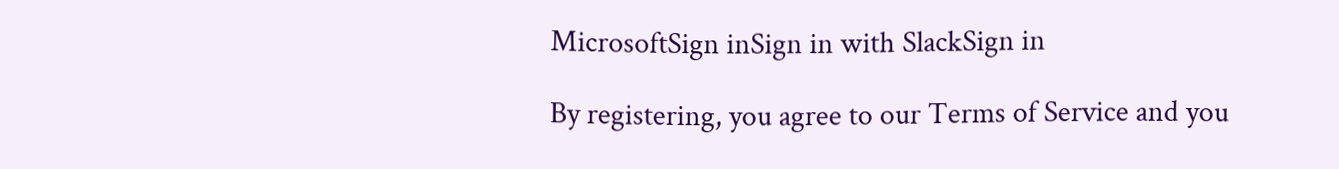MicrosoftSign inSign in with SlackSign in

By registering, you agree to our Terms of Service and you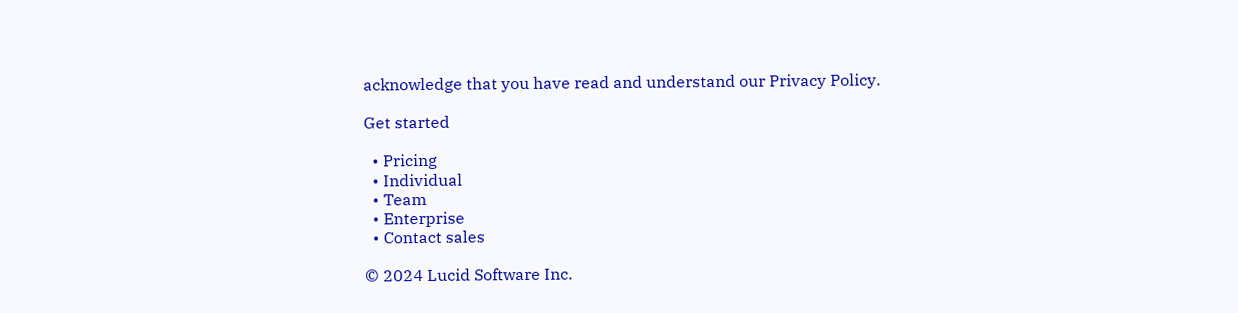acknowledge that you have read and understand our Privacy Policy.

Get started

  • Pricing
  • Individual
  • Team
  • Enterprise
  • Contact sales

© 2024 Lucid Software Inc.